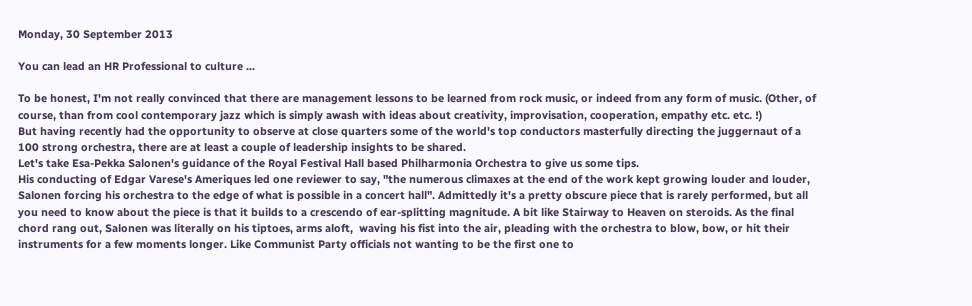Monday, 30 September 2013

You can lead an HR Professional to culture ...

To be honest, I'm not really convinced that there are management lessons to be learned from rock music, or indeed from any form of music. (Other, of course, than from cool contemporary jazz which is simply awash with ideas about creativity, improvisation, cooperation, empathy etc. etc. !)
But having recently had the opportunity to observe at close quarters some of the world's top conductors masterfully directing the juggernaut of a 100 strong orchestra, there are at least a couple of leadership insights to be shared.
Let's take Esa-Pekka Salonen's guidance of the Royal Festival Hall based Philharmonia Orchestra to give us some tips.
His conducting of Edgar Varese's Ameriques led one reviewer to say, "the numerous climaxes at the end of the work kept growing louder and louder, Salonen forcing his orchestra to the edge of what is possible in a concert hall". Admittedly it's a pretty obscure piece that is rarely performed, but all you need to know about the piece is that it builds to a crescendo of ear-splitting magnitude. A bit like Stairway to Heaven on steroids. As the final chord rang out, Salonen was literally on his tiptoes, arms aloft,  waving his fist into the air, pleading with the orchestra to blow, bow, or hit their instruments for a few moments longer. Like Communist Party officials not wanting to be the first one to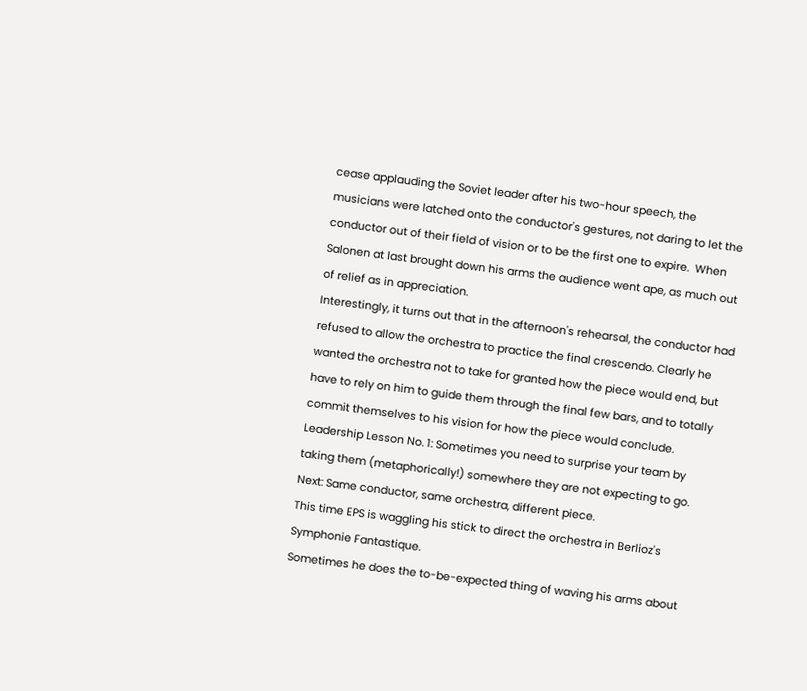cease applauding the Soviet leader after his two-hour speech, the musicians were latched onto the conductor's gestures, not daring to let the conductor out of their field of vision or to be the first one to expire.  When Salonen at last brought down his arms the audience went ape, as much out of relief as in appreciation.
Interestingly, it turns out that in the afternoon's rehearsal, the conductor had refused to allow the orchestra to practice the final crescendo. Clearly he wanted the orchestra not to take for granted how the piece would end, but have to rely on him to guide them through the final few bars, and to totally commit themselves to his vision for how the piece would conclude.
Leadership Lesson No. 1: Sometimes you need to surprise your team by taking them (metaphorically!) somewhere they are not expecting to go.
Next: Same conductor, same orchestra, different piece.
This time EPS is waggling his stick to direct the orchestra in Berlioz's Symphonie Fantastique.
Sometimes he does the to-be-expected thing of waving his arms about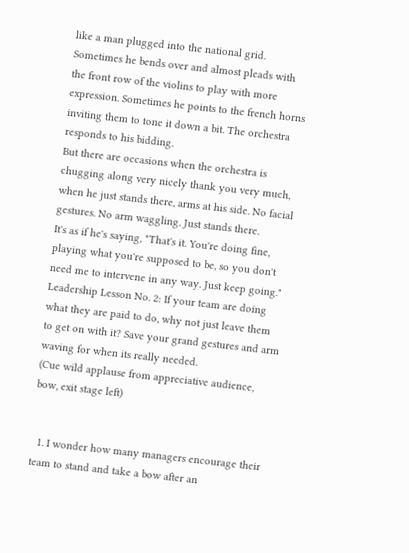like a man plugged into the national grid. Sometimes he bends over and almost pleads with the front row of the violins to play with more expression. Sometimes he points to the french horns inviting them to tone it down a bit. The orchestra responds to his bidding.
But there are occasions when the orchestra is chugging along very nicely thank you very much, when he just stands there, arms at his side. No facial gestures. No arm waggling. Just stands there.
It's as if he's saying, "That's it. You're doing fine, playing what you're supposed to be, so you don't need me to intervene in any way. Just keep going."
Leadership Lesson No. 2: If your team are doing what they are paid to do, why not just leave them to get on with it? Save your grand gestures and arm waving for when its really needed.
(Cue wild applause from appreciative audience, bow, exit stage left)


  1. I wonder how many managers encourage their team to stand and take a bow after an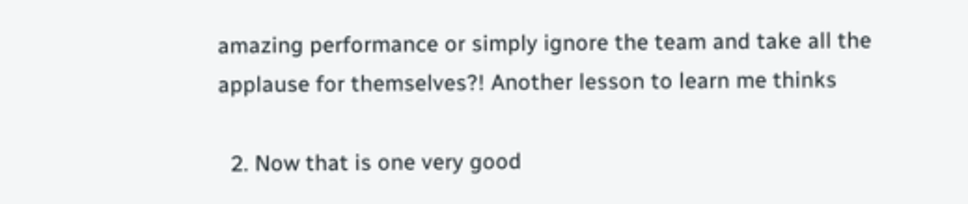amazing performance or simply ignore the team and take all the applause for themselves?! Another lesson to learn me thinks

  2. Now that is one very good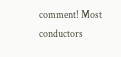comment! Most conductors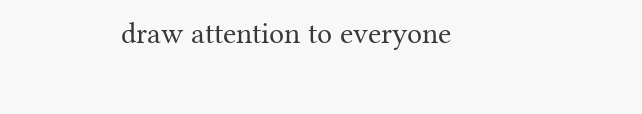draw attention to everyone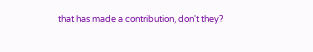that has made a contribution, don't they?